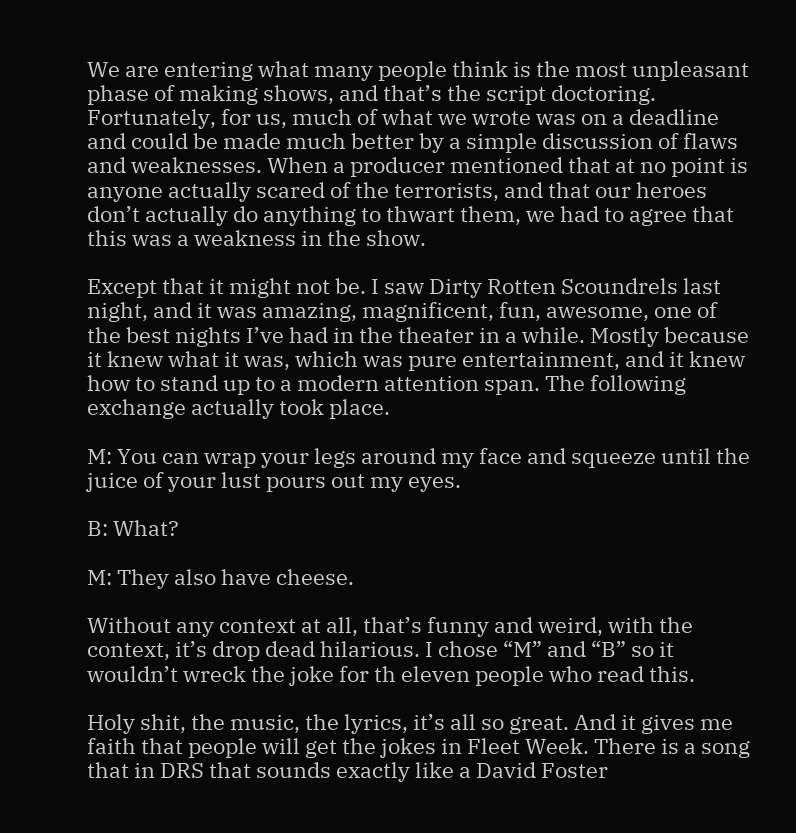We are entering what many people think is the most unpleasant phase of making shows, and that’s the script doctoring. Fortunately, for us, much of what we wrote was on a deadline and could be made much better by a simple discussion of flaws and weaknesses. When a producer mentioned that at no point is anyone actually scared of the terrorists, and that our heroes don’t actually do anything to thwart them, we had to agree that this was a weakness in the show.

Except that it might not be. I saw Dirty Rotten Scoundrels last night, and it was amazing, magnificent, fun, awesome, one of the best nights I’ve had in the theater in a while. Mostly because it knew what it was, which was pure entertainment, and it knew how to stand up to a modern attention span. The following exchange actually took place.

M: You can wrap your legs around my face and squeeze until the juice of your lust pours out my eyes.

B: What?

M: They also have cheese.

Without any context at all, that’s funny and weird, with the context, it’s drop dead hilarious. I chose “M” and “B” so it wouldn’t wreck the joke for th eleven people who read this.

Holy shit, the music, the lyrics, it’s all so great. And it gives me faith that people will get the jokes in Fleet Week. There is a song that in DRS that sounds exactly like a David Foster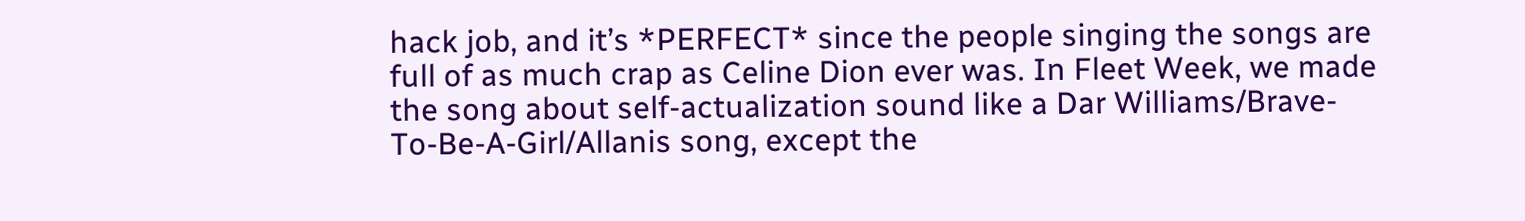hack job, and it’s *PERFECT* since the people singing the songs are full of as much crap as Celine Dion ever was. In Fleet Week, we made the song about self-actualization sound like a Dar Williams/Brave-To-Be-A-Girl/Allanis song, except the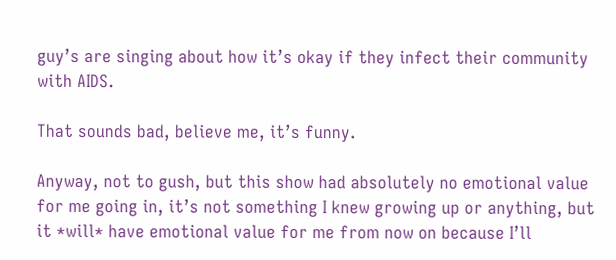guy’s are singing about how it’s okay if they infect their community with AIDS.

That sounds bad, believe me, it’s funny.

Anyway, not to gush, but this show had absolutely no emotional value for me going in, it’s not something I knew growing up or anything, but it *will* have emotional value for me from now on because I’ll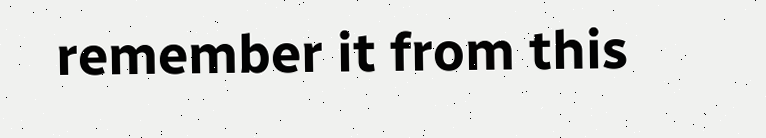remember it from this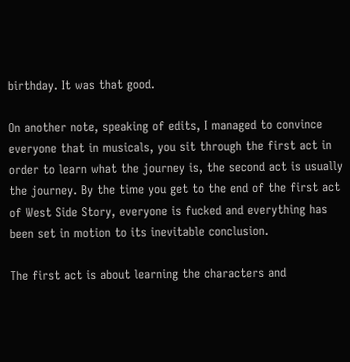birthday. It was that good.

On another note, speaking of edits, I managed to convince everyone that in musicals, you sit through the first act in order to learn what the journey is, the second act is usually the journey. By the time you get to the end of the first act of West Side Story, everyone is fucked and everything has been set in motion to its inevitable conclusion.

The first act is about learning the characters and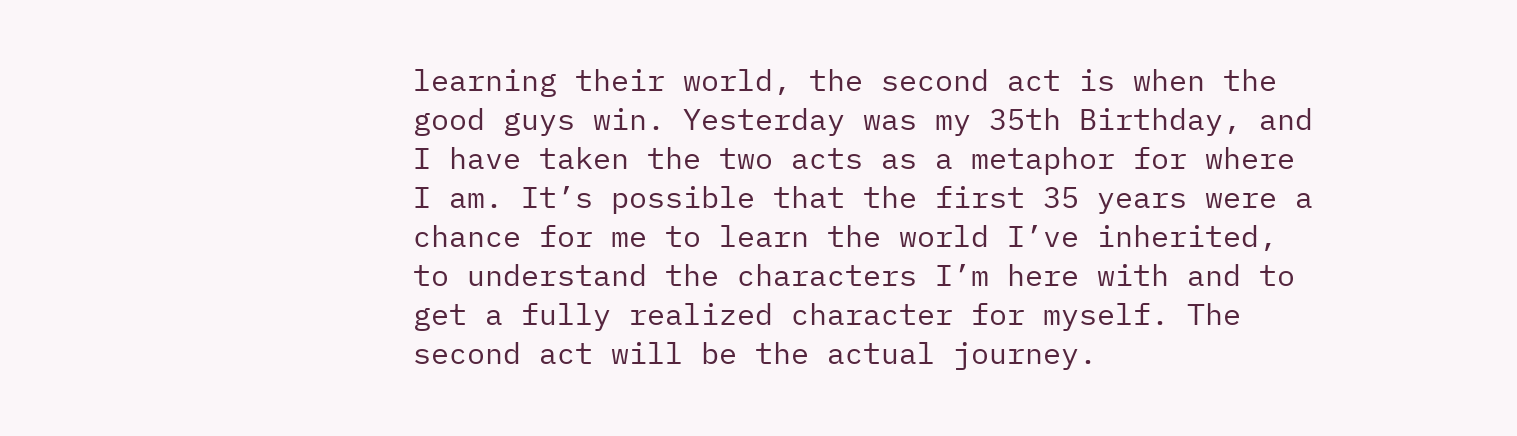learning their world, the second act is when the good guys win. Yesterday was my 35th Birthday, and I have taken the two acts as a metaphor for where I am. It’s possible that the first 35 years were a chance for me to learn the world I’ve inherited, to understand the characters I’m here with and to get a fully realized character for myself. The second act will be the actual journey.